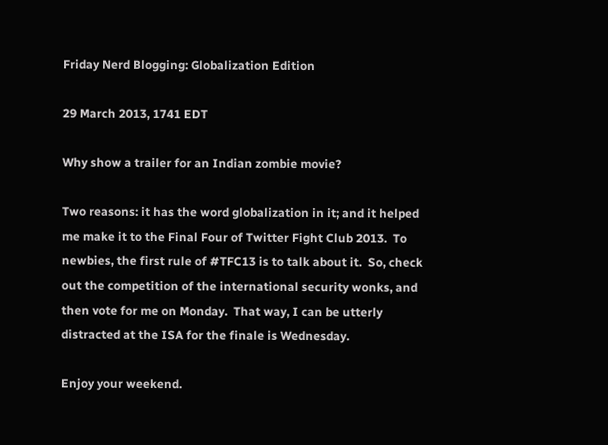Friday Nerd Blogging: Globalization Edition

29 March 2013, 1741 EDT

Why show a trailer for an Indian zombie movie?

Two reasons: it has the word globalization in it; and it helped me make it to the Final Four of Twitter Fight Club 2013.  To newbies, the first rule of #TFC13 is to talk about it.  So, check out the competition of the international security wonks, and then vote for me on Monday.  That way, I can be utterly distracted at the ISA for the finale is Wednesday.

Enjoy your weekend.